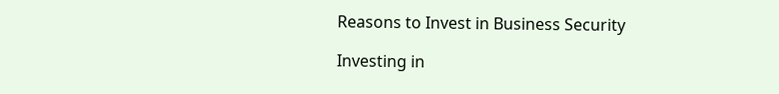Reasons to Invest in Business Security

Investing in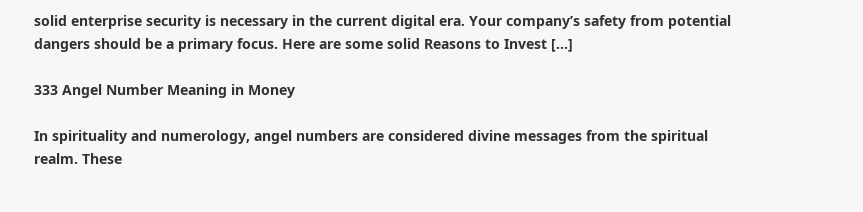solid enterprise security is necessary in the current digital era. Your company’s safety from potential dangers should be a primary focus. Here are some solid Reasons to Invest […]

333 Angel Number Meaning in Money

In spirituality and numerology, angel numbers are considered divine messages from the spiritual realm. These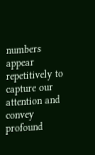numbers appear repetitively to capture our attention and convey profound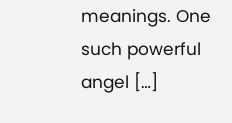meanings. One such powerful angel […]